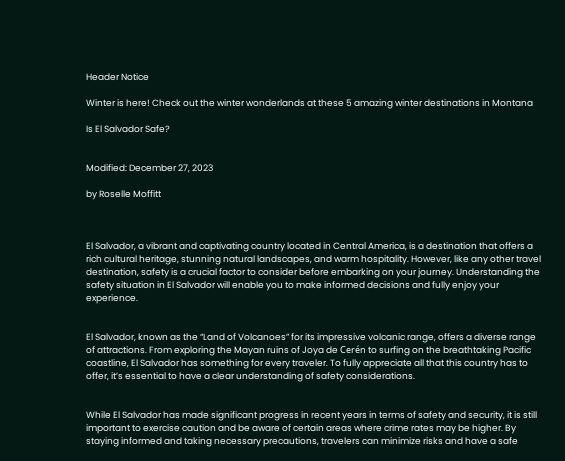Header Notice

Winter is here! Check out the winter wonderlands at these 5 amazing winter destinations in Montana

Is El Salvador Safe?


Modified: December 27, 2023

by Roselle Moffitt



El Salvador, a vibrant and captivating country located in Central America, is a destination that offers a rich cultural heritage, stunning natural landscapes, and warm hospitality. However, like any other travel destination, safety is a crucial factor to consider before embarking on your journey. Understanding the safety situation in El Salvador will enable you to make informed decisions and fully enjoy your experience.


El Salvador, known as the “Land of Volcanoes” for its impressive volcanic range, offers a diverse range of attractions. From exploring the Mayan ruins of Joya de Cerén to surfing on the breathtaking Pacific coastline, El Salvador has something for every traveler. To fully appreciate all that this country has to offer, it’s essential to have a clear understanding of safety considerations.


While El Salvador has made significant progress in recent years in terms of safety and security, it is still important to exercise caution and be aware of certain areas where crime rates may be higher. By staying informed and taking necessary precautions, travelers can minimize risks and have a safe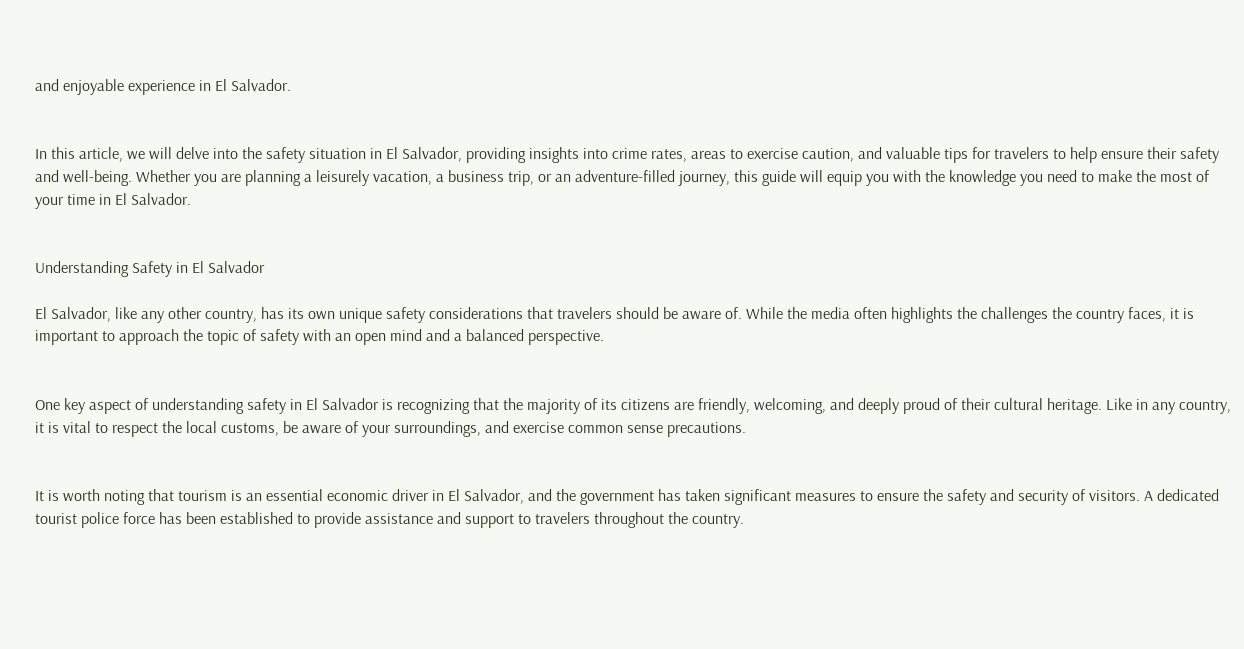and enjoyable experience in El Salvador.


In this article, we will delve into the safety situation in El Salvador, providing insights into crime rates, areas to exercise caution, and valuable tips for travelers to help ensure their safety and well-being. Whether you are planning a leisurely vacation, a business trip, or an adventure-filled journey, this guide will equip you with the knowledge you need to make the most of your time in El Salvador.


Understanding Safety in El Salvador

El Salvador, like any other country, has its own unique safety considerations that travelers should be aware of. While the media often highlights the challenges the country faces, it is important to approach the topic of safety with an open mind and a balanced perspective.


One key aspect of understanding safety in El Salvador is recognizing that the majority of its citizens are friendly, welcoming, and deeply proud of their cultural heritage. Like in any country, it is vital to respect the local customs, be aware of your surroundings, and exercise common sense precautions.


It is worth noting that tourism is an essential economic driver in El Salvador, and the government has taken significant measures to ensure the safety and security of visitors. A dedicated tourist police force has been established to provide assistance and support to travelers throughout the country.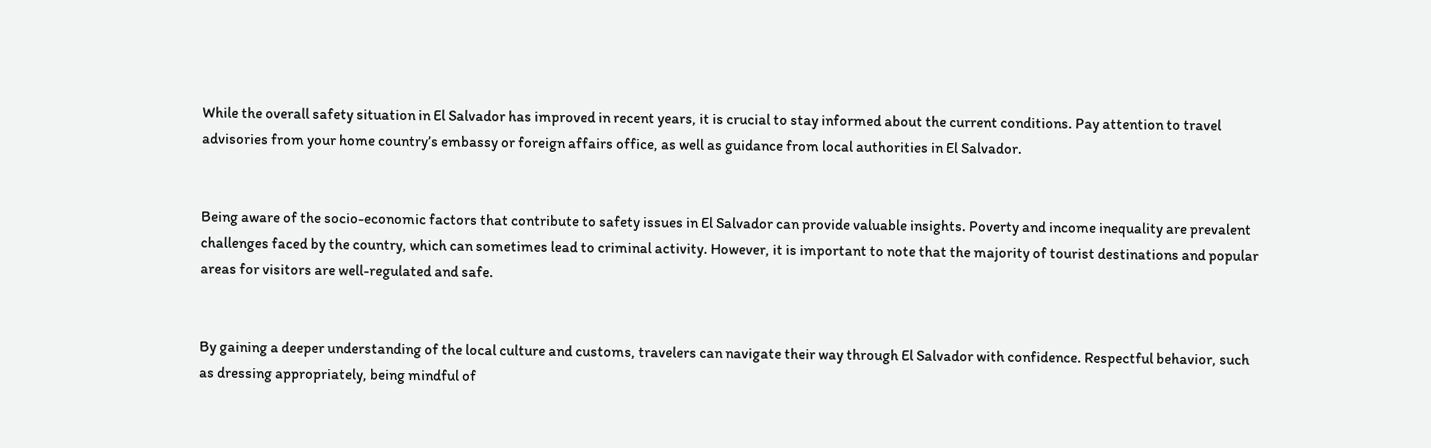While the overall safety situation in El Salvador has improved in recent years, it is crucial to stay informed about the current conditions. Pay attention to travel advisories from your home country’s embassy or foreign affairs office, as well as guidance from local authorities in El Salvador.


Being aware of the socio-economic factors that contribute to safety issues in El Salvador can provide valuable insights. Poverty and income inequality are prevalent challenges faced by the country, which can sometimes lead to criminal activity. However, it is important to note that the majority of tourist destinations and popular areas for visitors are well-regulated and safe.


By gaining a deeper understanding of the local culture and customs, travelers can navigate their way through El Salvador with confidence. Respectful behavior, such as dressing appropriately, being mindful of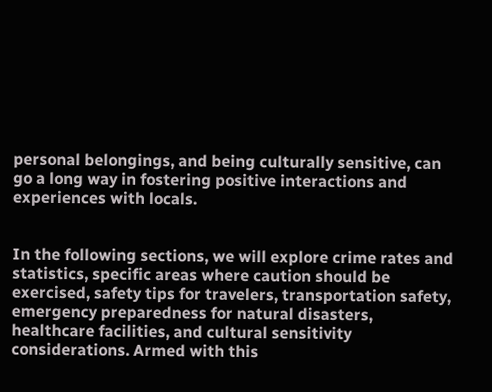personal belongings, and being culturally sensitive, can go a long way in fostering positive interactions and experiences with locals.


In the following sections, we will explore crime rates and statistics, specific areas where caution should be exercised, safety tips for travelers, transportation safety, emergency preparedness for natural disasters, healthcare facilities, and cultural sensitivity considerations. Armed with this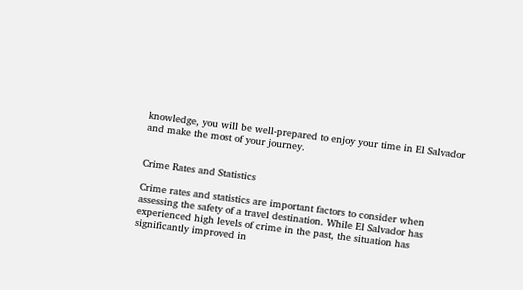knowledge, you will be well-prepared to enjoy your time in El Salvador and make the most of your journey.


Crime Rates and Statistics

Crime rates and statistics are important factors to consider when assessing the safety of a travel destination. While El Salvador has experienced high levels of crime in the past, the situation has significantly improved in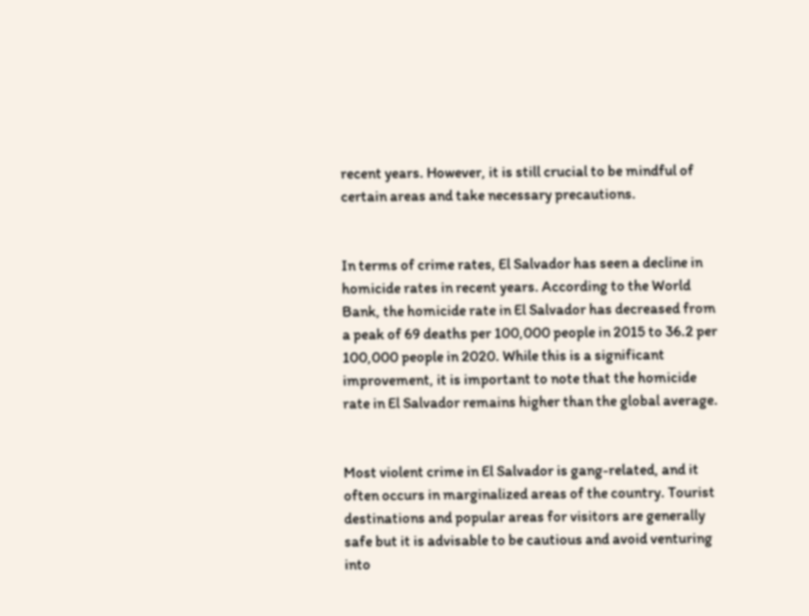recent years. However, it is still crucial to be mindful of certain areas and take necessary precautions.


In terms of crime rates, El Salvador has seen a decline in homicide rates in recent years. According to the World Bank, the homicide rate in El Salvador has decreased from a peak of 69 deaths per 100,000 people in 2015 to 36.2 per 100,000 people in 2020. While this is a significant improvement, it is important to note that the homicide rate in El Salvador remains higher than the global average.


Most violent crime in El Salvador is gang-related, and it often occurs in marginalized areas of the country. Tourist destinations and popular areas for visitors are generally safe but it is advisable to be cautious and avoid venturing into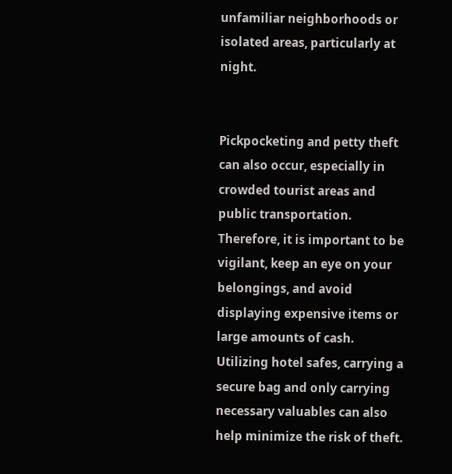unfamiliar neighborhoods or isolated areas, particularly at night.


Pickpocketing and petty theft can also occur, especially in crowded tourist areas and public transportation. Therefore, it is important to be vigilant, keep an eye on your belongings, and avoid displaying expensive items or large amounts of cash. Utilizing hotel safes, carrying a secure bag and only carrying necessary valuables can also help minimize the risk of theft.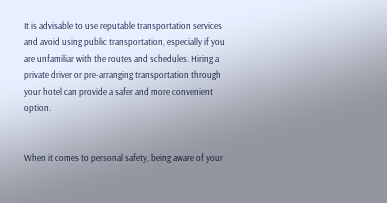It is advisable to use reputable transportation services and avoid using public transportation, especially if you are unfamiliar with the routes and schedules. Hiring a private driver or pre-arranging transportation through your hotel can provide a safer and more convenient option.


When it comes to personal safety, being aware of your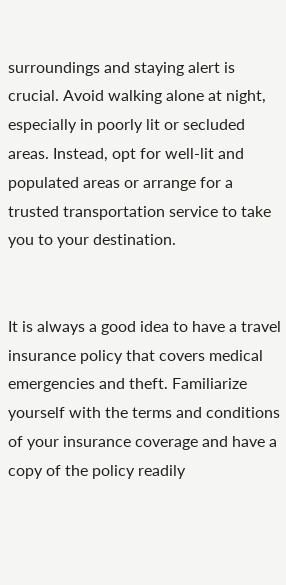surroundings and staying alert is crucial. Avoid walking alone at night, especially in poorly lit or secluded areas. Instead, opt for well-lit and populated areas or arrange for a trusted transportation service to take you to your destination.


It is always a good idea to have a travel insurance policy that covers medical emergencies and theft. Familiarize yourself with the terms and conditions of your insurance coverage and have a copy of the policy readily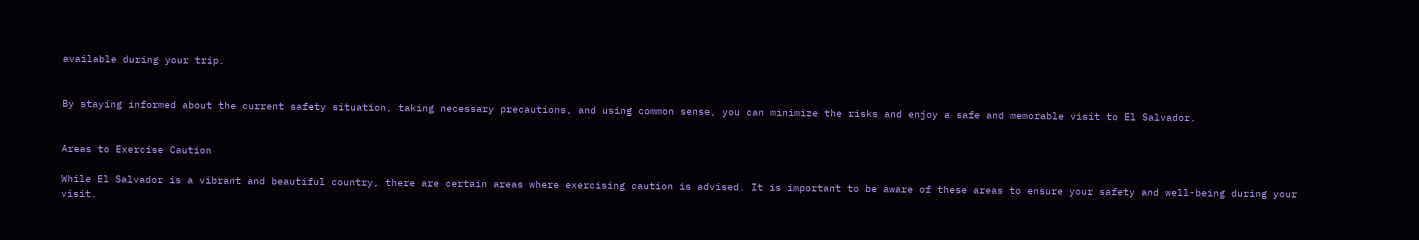available during your trip.


By staying informed about the current safety situation, taking necessary precautions, and using common sense, you can minimize the risks and enjoy a safe and memorable visit to El Salvador.


Areas to Exercise Caution

While El Salvador is a vibrant and beautiful country, there are certain areas where exercising caution is advised. It is important to be aware of these areas to ensure your safety and well-being during your visit.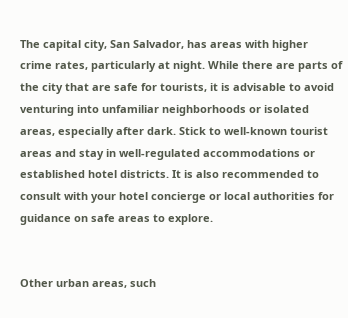The capital city, San Salvador, has areas with higher crime rates, particularly at night. While there are parts of the city that are safe for tourists, it is advisable to avoid venturing into unfamiliar neighborhoods or isolated areas, especially after dark. Stick to well-known tourist areas and stay in well-regulated accommodations or established hotel districts. It is also recommended to consult with your hotel concierge or local authorities for guidance on safe areas to explore.


Other urban areas, such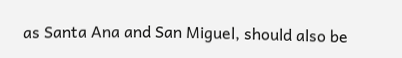as Santa Ana and San Miguel, should also be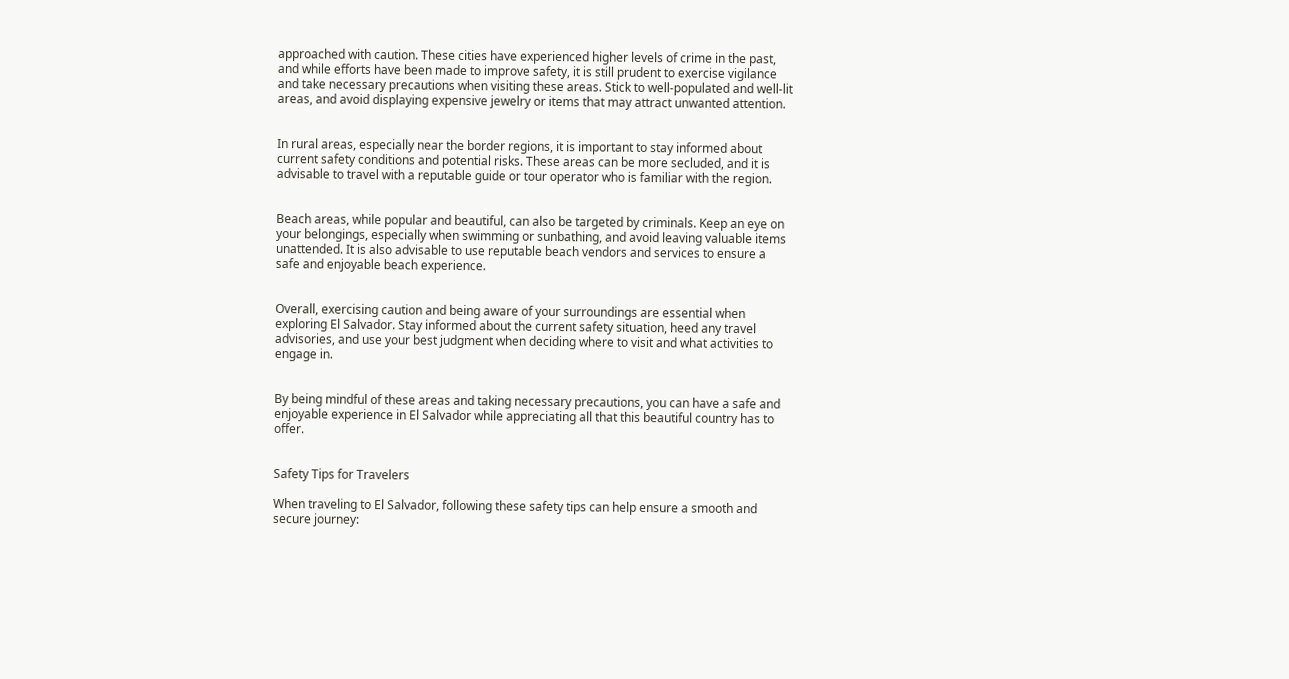approached with caution. These cities have experienced higher levels of crime in the past, and while efforts have been made to improve safety, it is still prudent to exercise vigilance and take necessary precautions when visiting these areas. Stick to well-populated and well-lit areas, and avoid displaying expensive jewelry or items that may attract unwanted attention.


In rural areas, especially near the border regions, it is important to stay informed about current safety conditions and potential risks. These areas can be more secluded, and it is advisable to travel with a reputable guide or tour operator who is familiar with the region.


Beach areas, while popular and beautiful, can also be targeted by criminals. Keep an eye on your belongings, especially when swimming or sunbathing, and avoid leaving valuable items unattended. It is also advisable to use reputable beach vendors and services to ensure a safe and enjoyable beach experience.


Overall, exercising caution and being aware of your surroundings are essential when exploring El Salvador. Stay informed about the current safety situation, heed any travel advisories, and use your best judgment when deciding where to visit and what activities to engage in.


By being mindful of these areas and taking necessary precautions, you can have a safe and enjoyable experience in El Salvador while appreciating all that this beautiful country has to offer.


Safety Tips for Travelers

When traveling to El Salvador, following these safety tips can help ensure a smooth and secure journey: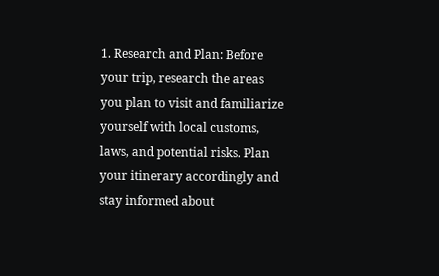1. Research and Plan: Before your trip, research the areas you plan to visit and familiarize yourself with local customs, laws, and potential risks. Plan your itinerary accordingly and stay informed about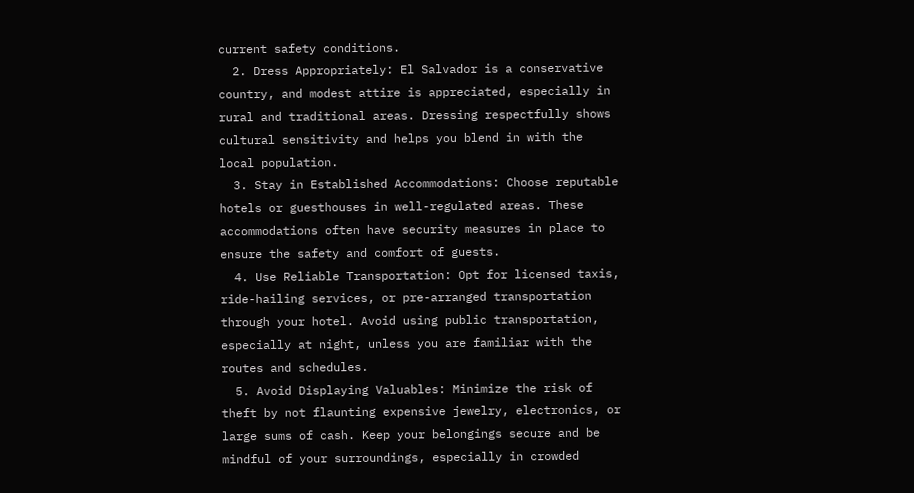current safety conditions.
  2. Dress Appropriately: El Salvador is a conservative country, and modest attire is appreciated, especially in rural and traditional areas. Dressing respectfully shows cultural sensitivity and helps you blend in with the local population.
  3. Stay in Established Accommodations: Choose reputable hotels or guesthouses in well-regulated areas. These accommodations often have security measures in place to ensure the safety and comfort of guests.
  4. Use Reliable Transportation: Opt for licensed taxis, ride-hailing services, or pre-arranged transportation through your hotel. Avoid using public transportation, especially at night, unless you are familiar with the routes and schedules.
  5. Avoid Displaying Valuables: Minimize the risk of theft by not flaunting expensive jewelry, electronics, or large sums of cash. Keep your belongings secure and be mindful of your surroundings, especially in crowded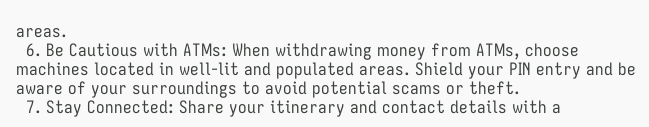areas.
  6. Be Cautious with ATMs: When withdrawing money from ATMs, choose machines located in well-lit and populated areas. Shield your PIN entry and be aware of your surroundings to avoid potential scams or theft.
  7. Stay Connected: Share your itinerary and contact details with a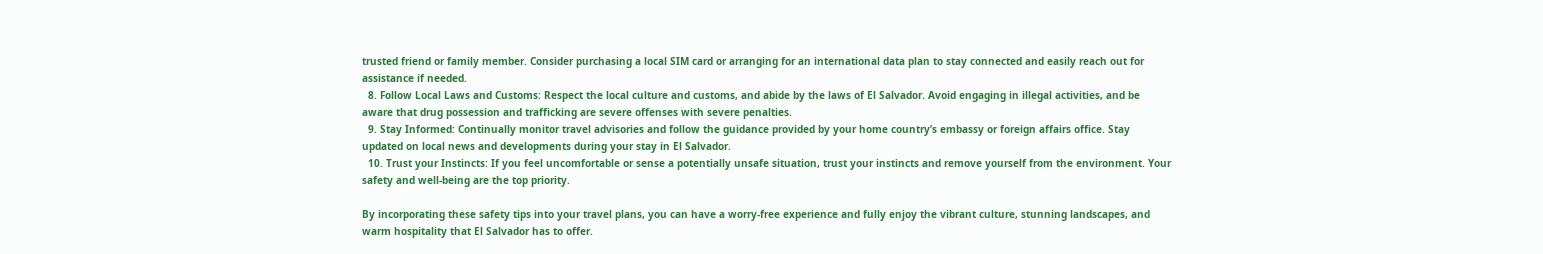trusted friend or family member. Consider purchasing a local SIM card or arranging for an international data plan to stay connected and easily reach out for assistance if needed.
  8. Follow Local Laws and Customs: Respect the local culture and customs, and abide by the laws of El Salvador. Avoid engaging in illegal activities, and be aware that drug possession and trafficking are severe offenses with severe penalties.
  9. Stay Informed: Continually monitor travel advisories and follow the guidance provided by your home country’s embassy or foreign affairs office. Stay updated on local news and developments during your stay in El Salvador.
  10. Trust your Instincts: If you feel uncomfortable or sense a potentially unsafe situation, trust your instincts and remove yourself from the environment. Your safety and well-being are the top priority.

By incorporating these safety tips into your travel plans, you can have a worry-free experience and fully enjoy the vibrant culture, stunning landscapes, and warm hospitality that El Salvador has to offer.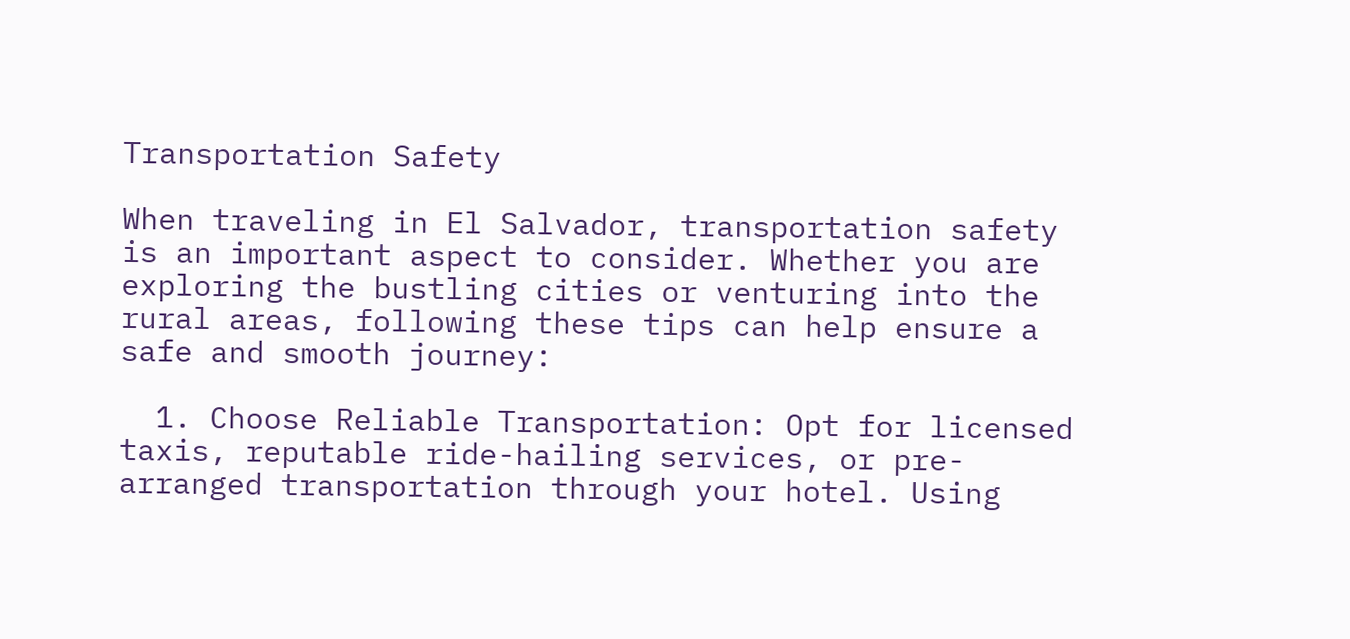Transportation Safety

When traveling in El Salvador, transportation safety is an important aspect to consider. Whether you are exploring the bustling cities or venturing into the rural areas, following these tips can help ensure a safe and smooth journey:

  1. Choose Reliable Transportation: Opt for licensed taxis, reputable ride-hailing services, or pre-arranged transportation through your hotel. Using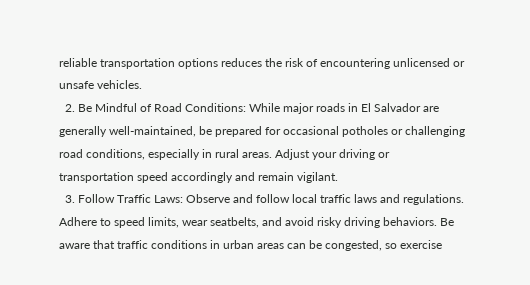reliable transportation options reduces the risk of encountering unlicensed or unsafe vehicles.
  2. Be Mindful of Road Conditions: While major roads in El Salvador are generally well-maintained, be prepared for occasional potholes or challenging road conditions, especially in rural areas. Adjust your driving or transportation speed accordingly and remain vigilant.
  3. Follow Traffic Laws: Observe and follow local traffic laws and regulations. Adhere to speed limits, wear seatbelts, and avoid risky driving behaviors. Be aware that traffic conditions in urban areas can be congested, so exercise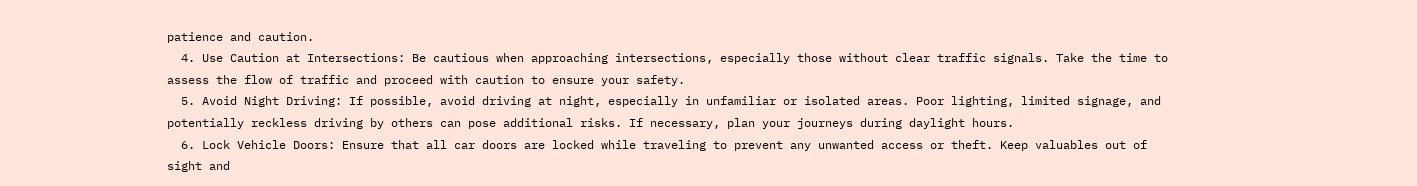patience and caution.
  4. Use Caution at Intersections: Be cautious when approaching intersections, especially those without clear traffic signals. Take the time to assess the flow of traffic and proceed with caution to ensure your safety.
  5. Avoid Night Driving: If possible, avoid driving at night, especially in unfamiliar or isolated areas. Poor lighting, limited signage, and potentially reckless driving by others can pose additional risks. If necessary, plan your journeys during daylight hours.
  6. Lock Vehicle Doors: Ensure that all car doors are locked while traveling to prevent any unwanted access or theft. Keep valuables out of sight and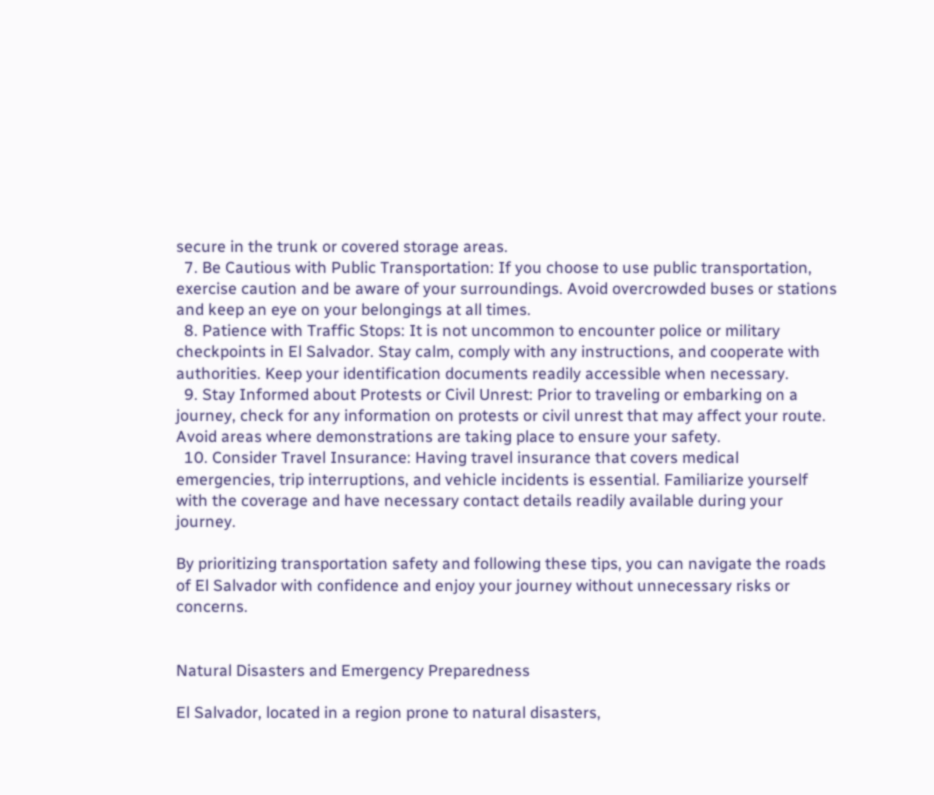secure in the trunk or covered storage areas.
  7. Be Cautious with Public Transportation: If you choose to use public transportation, exercise caution and be aware of your surroundings. Avoid overcrowded buses or stations and keep an eye on your belongings at all times.
  8. Patience with Traffic Stops: It is not uncommon to encounter police or military checkpoints in El Salvador. Stay calm, comply with any instructions, and cooperate with authorities. Keep your identification documents readily accessible when necessary.
  9. Stay Informed about Protests or Civil Unrest: Prior to traveling or embarking on a journey, check for any information on protests or civil unrest that may affect your route. Avoid areas where demonstrations are taking place to ensure your safety.
  10. Consider Travel Insurance: Having travel insurance that covers medical emergencies, trip interruptions, and vehicle incidents is essential. Familiarize yourself with the coverage and have necessary contact details readily available during your journey.

By prioritizing transportation safety and following these tips, you can navigate the roads of El Salvador with confidence and enjoy your journey without unnecessary risks or concerns.


Natural Disasters and Emergency Preparedness

El Salvador, located in a region prone to natural disasters,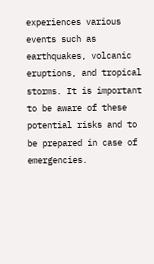experiences various events such as earthquakes, volcanic eruptions, and tropical storms. It is important to be aware of these potential risks and to be prepared in case of emergencies.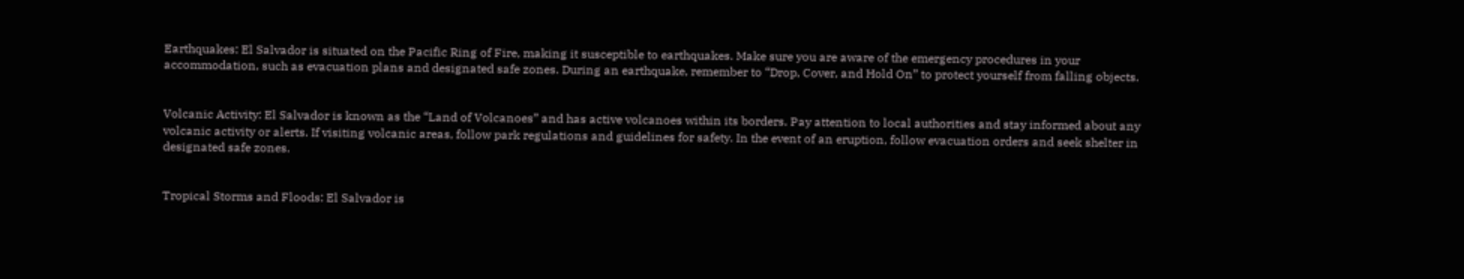Earthquakes: El Salvador is situated on the Pacific Ring of Fire, making it susceptible to earthquakes. Make sure you are aware of the emergency procedures in your accommodation, such as evacuation plans and designated safe zones. During an earthquake, remember to “Drop, Cover, and Hold On” to protect yourself from falling objects.


Volcanic Activity: El Salvador is known as the “Land of Volcanoes” and has active volcanoes within its borders. Pay attention to local authorities and stay informed about any volcanic activity or alerts. If visiting volcanic areas, follow park regulations and guidelines for safety. In the event of an eruption, follow evacuation orders and seek shelter in designated safe zones.


Tropical Storms and Floods: El Salvador is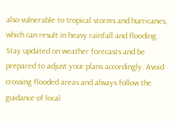also vulnerable to tropical storms and hurricanes, which can result in heavy rainfall and flooding. Stay updated on weather forecasts and be prepared to adjust your plans accordingly. Avoid crossing flooded areas and always follow the guidance of local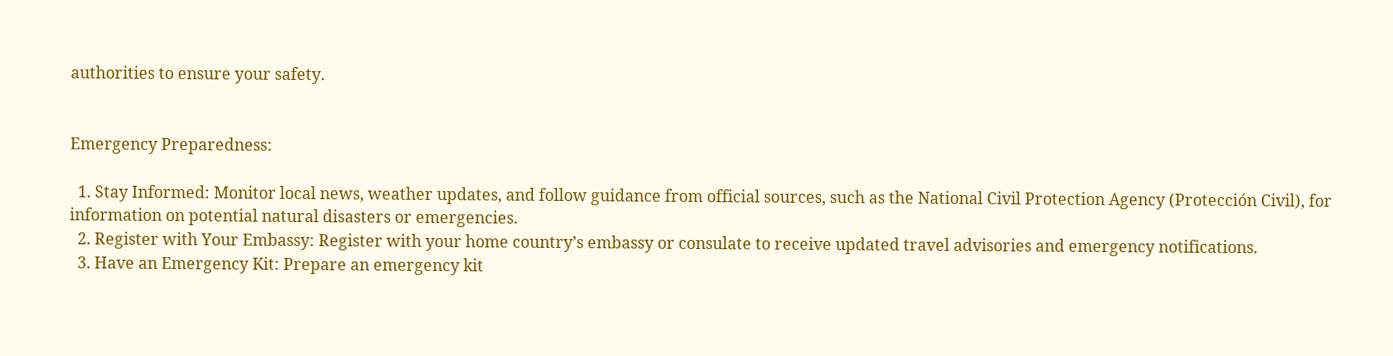authorities to ensure your safety.


Emergency Preparedness:

  1. Stay Informed: Monitor local news, weather updates, and follow guidance from official sources, such as the National Civil Protection Agency (Protección Civil), for information on potential natural disasters or emergencies.
  2. Register with Your Embassy: Register with your home country’s embassy or consulate to receive updated travel advisories and emergency notifications.
  3. Have an Emergency Kit: Prepare an emergency kit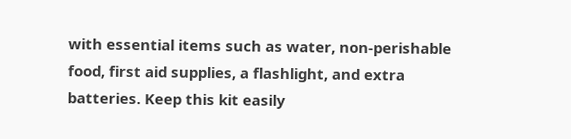with essential items such as water, non-perishable food, first aid supplies, a flashlight, and extra batteries. Keep this kit easily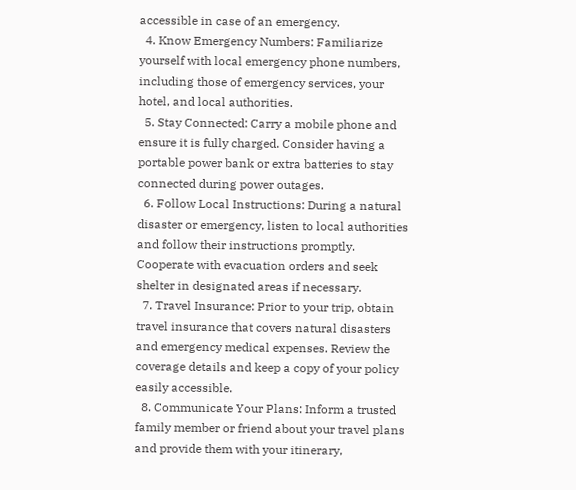accessible in case of an emergency.
  4. Know Emergency Numbers: Familiarize yourself with local emergency phone numbers, including those of emergency services, your hotel, and local authorities.
  5. Stay Connected: Carry a mobile phone and ensure it is fully charged. Consider having a portable power bank or extra batteries to stay connected during power outages.
  6. Follow Local Instructions: During a natural disaster or emergency, listen to local authorities and follow their instructions promptly. Cooperate with evacuation orders and seek shelter in designated areas if necessary.
  7. Travel Insurance: Prior to your trip, obtain travel insurance that covers natural disasters and emergency medical expenses. Review the coverage details and keep a copy of your policy easily accessible.
  8. Communicate Your Plans: Inform a trusted family member or friend about your travel plans and provide them with your itinerary,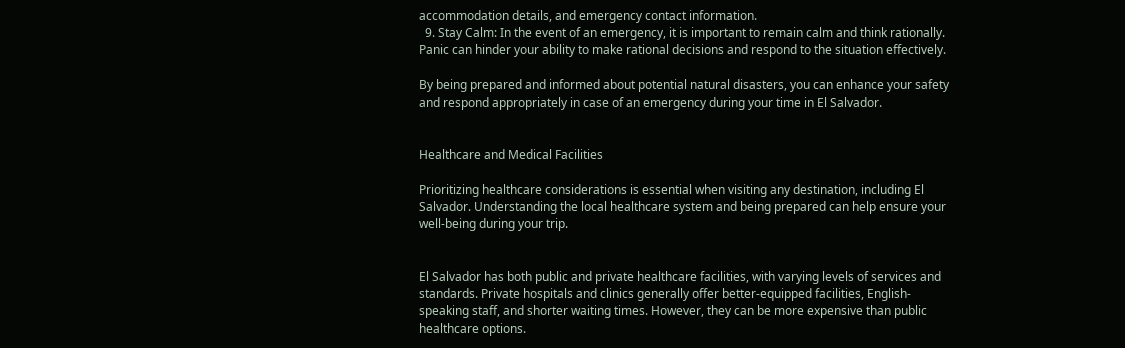accommodation details, and emergency contact information.
  9. Stay Calm: In the event of an emergency, it is important to remain calm and think rationally. Panic can hinder your ability to make rational decisions and respond to the situation effectively.

By being prepared and informed about potential natural disasters, you can enhance your safety and respond appropriately in case of an emergency during your time in El Salvador.


Healthcare and Medical Facilities

Prioritizing healthcare considerations is essential when visiting any destination, including El Salvador. Understanding the local healthcare system and being prepared can help ensure your well-being during your trip.


El Salvador has both public and private healthcare facilities, with varying levels of services and standards. Private hospitals and clinics generally offer better-equipped facilities, English-speaking staff, and shorter waiting times. However, they can be more expensive than public healthcare options.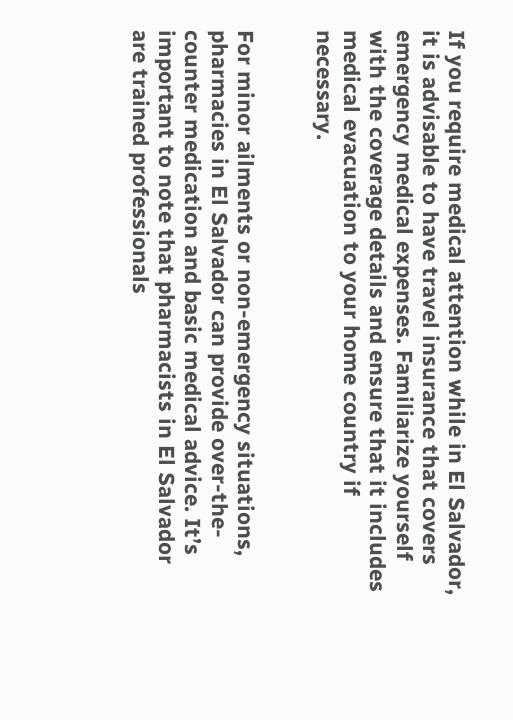If you require medical attention while in El Salvador, it is advisable to have travel insurance that covers emergency medical expenses. Familiarize yourself with the coverage details and ensure that it includes medical evacuation to your home country if necessary.


For minor ailments or non-emergency situations, pharmacies in El Salvador can provide over-the-counter medication and basic medical advice. It’s important to note that pharmacists in El Salvador are trained professionals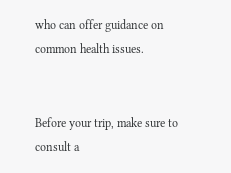who can offer guidance on common health issues.


Before your trip, make sure to consult a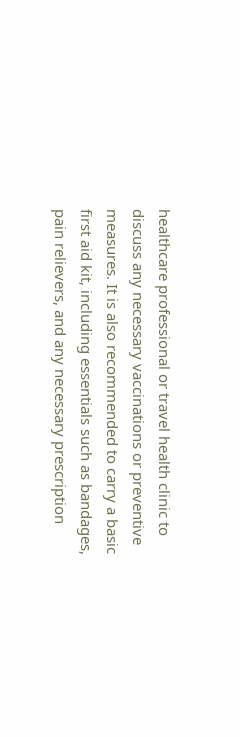healthcare professional or travel health clinic to discuss any necessary vaccinations or preventive measures. It is also recommended to carry a basic first aid kit, including essentials such as bandages, pain relievers, and any necessary prescription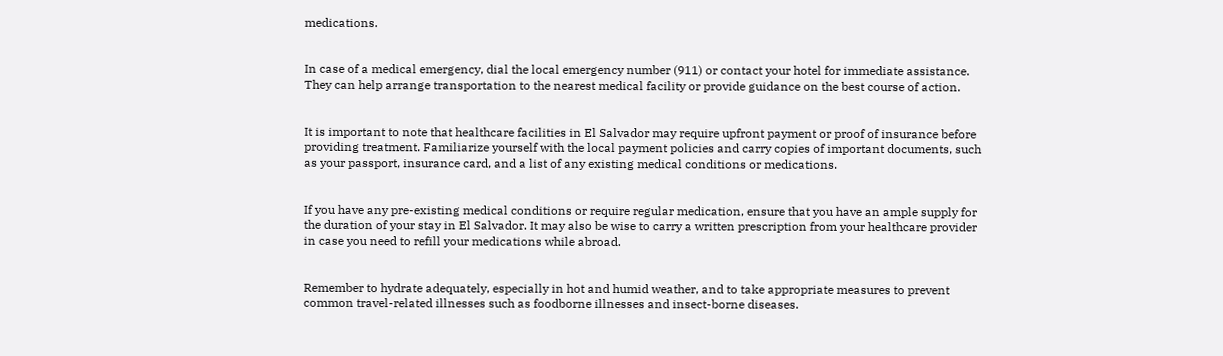medications.


In case of a medical emergency, dial the local emergency number (911) or contact your hotel for immediate assistance. They can help arrange transportation to the nearest medical facility or provide guidance on the best course of action.


It is important to note that healthcare facilities in El Salvador may require upfront payment or proof of insurance before providing treatment. Familiarize yourself with the local payment policies and carry copies of important documents, such as your passport, insurance card, and a list of any existing medical conditions or medications.


If you have any pre-existing medical conditions or require regular medication, ensure that you have an ample supply for the duration of your stay in El Salvador. It may also be wise to carry a written prescription from your healthcare provider in case you need to refill your medications while abroad.


Remember to hydrate adequately, especially in hot and humid weather, and to take appropriate measures to prevent common travel-related illnesses such as foodborne illnesses and insect-borne diseases.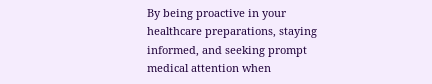By being proactive in your healthcare preparations, staying informed, and seeking prompt medical attention when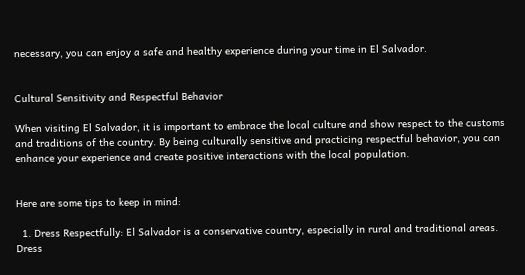necessary, you can enjoy a safe and healthy experience during your time in El Salvador.


Cultural Sensitivity and Respectful Behavior

When visiting El Salvador, it is important to embrace the local culture and show respect to the customs and traditions of the country. By being culturally sensitive and practicing respectful behavior, you can enhance your experience and create positive interactions with the local population.


Here are some tips to keep in mind:

  1. Dress Respectfully: El Salvador is a conservative country, especially in rural and traditional areas. Dress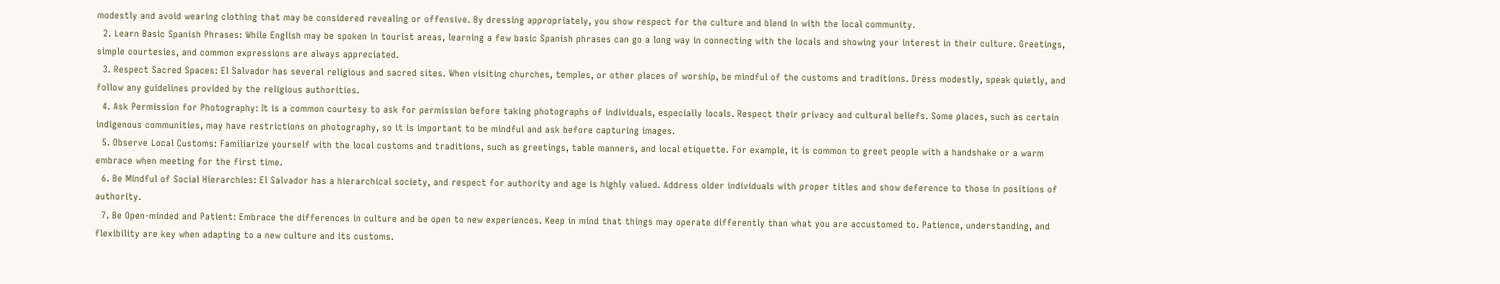modestly and avoid wearing clothing that may be considered revealing or offensive. By dressing appropriately, you show respect for the culture and blend in with the local community.
  2. Learn Basic Spanish Phrases: While English may be spoken in tourist areas, learning a few basic Spanish phrases can go a long way in connecting with the locals and showing your interest in their culture. Greetings, simple courtesies, and common expressions are always appreciated.
  3. Respect Sacred Spaces: El Salvador has several religious and sacred sites. When visiting churches, temples, or other places of worship, be mindful of the customs and traditions. Dress modestly, speak quietly, and follow any guidelines provided by the religious authorities.
  4. Ask Permission for Photography: It is a common courtesy to ask for permission before taking photographs of individuals, especially locals. Respect their privacy and cultural beliefs. Some places, such as certain indigenous communities, may have restrictions on photography, so it is important to be mindful and ask before capturing images.
  5. Observe Local Customs: Familiarize yourself with the local customs and traditions, such as greetings, table manners, and local etiquette. For example, it is common to greet people with a handshake or a warm embrace when meeting for the first time.
  6. Be Mindful of Social Hierarchies: El Salvador has a hierarchical society, and respect for authority and age is highly valued. Address older individuals with proper titles and show deference to those in positions of authority.
  7. Be Open-minded and Patient: Embrace the differences in culture and be open to new experiences. Keep in mind that things may operate differently than what you are accustomed to. Patience, understanding, and flexibility are key when adapting to a new culture and its customs.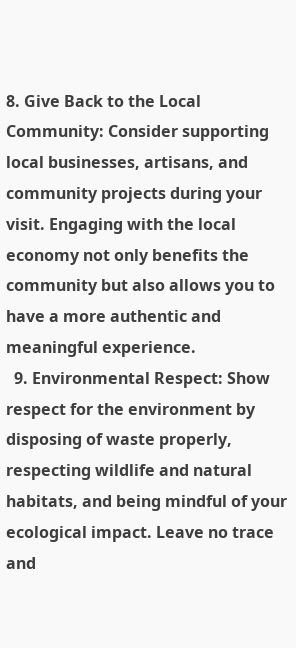8. Give Back to the Local Community: Consider supporting local businesses, artisans, and community projects during your visit. Engaging with the local economy not only benefits the community but also allows you to have a more authentic and meaningful experience.
  9. Environmental Respect: Show respect for the environment by disposing of waste properly, respecting wildlife and natural habitats, and being mindful of your ecological impact. Leave no trace and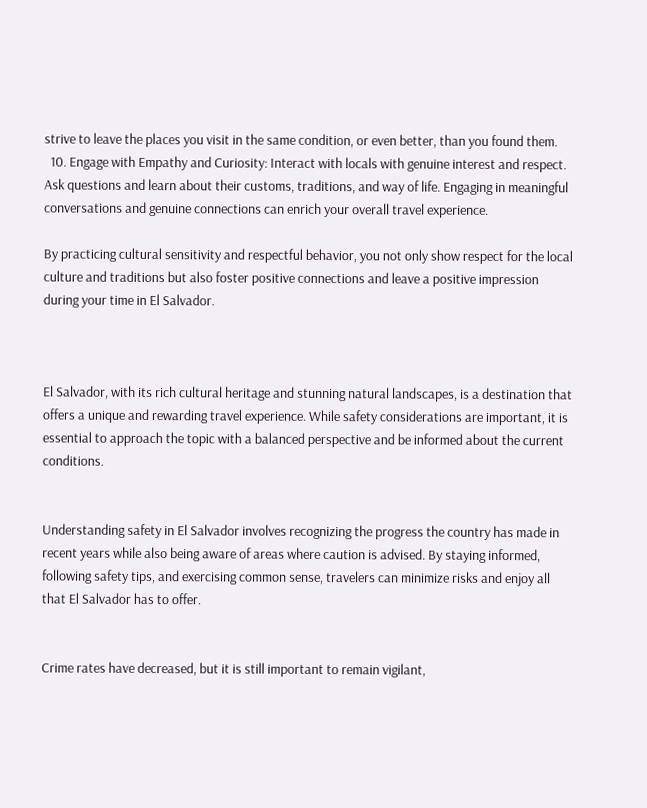strive to leave the places you visit in the same condition, or even better, than you found them.
  10. Engage with Empathy and Curiosity: Interact with locals with genuine interest and respect. Ask questions and learn about their customs, traditions, and way of life. Engaging in meaningful conversations and genuine connections can enrich your overall travel experience.

By practicing cultural sensitivity and respectful behavior, you not only show respect for the local culture and traditions but also foster positive connections and leave a positive impression during your time in El Salvador.



El Salvador, with its rich cultural heritage and stunning natural landscapes, is a destination that offers a unique and rewarding travel experience. While safety considerations are important, it is essential to approach the topic with a balanced perspective and be informed about the current conditions.


Understanding safety in El Salvador involves recognizing the progress the country has made in recent years while also being aware of areas where caution is advised. By staying informed, following safety tips, and exercising common sense, travelers can minimize risks and enjoy all that El Salvador has to offer.


Crime rates have decreased, but it is still important to remain vigilant,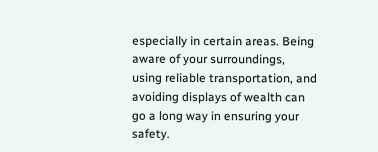especially in certain areas. Being aware of your surroundings, using reliable transportation, and avoiding displays of wealth can go a long way in ensuring your safety.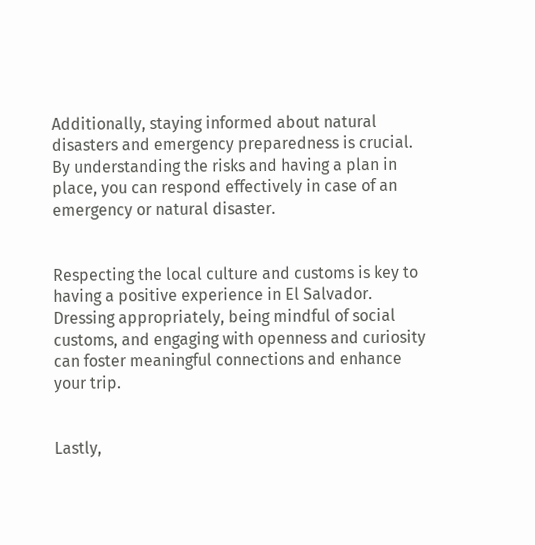Additionally, staying informed about natural disasters and emergency preparedness is crucial. By understanding the risks and having a plan in place, you can respond effectively in case of an emergency or natural disaster.


Respecting the local culture and customs is key to having a positive experience in El Salvador. Dressing appropriately, being mindful of social customs, and engaging with openness and curiosity can foster meaningful connections and enhance your trip.


Lastly,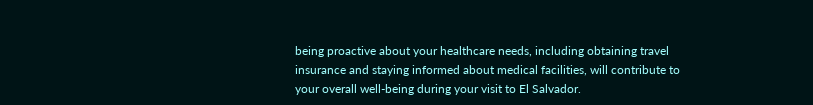being proactive about your healthcare needs, including obtaining travel insurance and staying informed about medical facilities, will contribute to your overall well-being during your visit to El Salvador.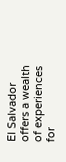El Salvador offers a wealth of experiences for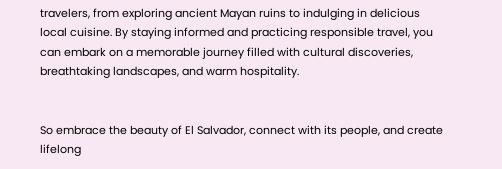travelers, from exploring ancient Mayan ruins to indulging in delicious local cuisine. By staying informed and practicing responsible travel, you can embark on a memorable journey filled with cultural discoveries, breathtaking landscapes, and warm hospitality.


So embrace the beauty of El Salvador, connect with its people, and create lifelong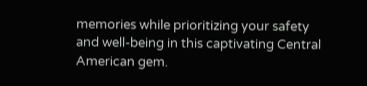memories while prioritizing your safety and well-being in this captivating Central American gem.